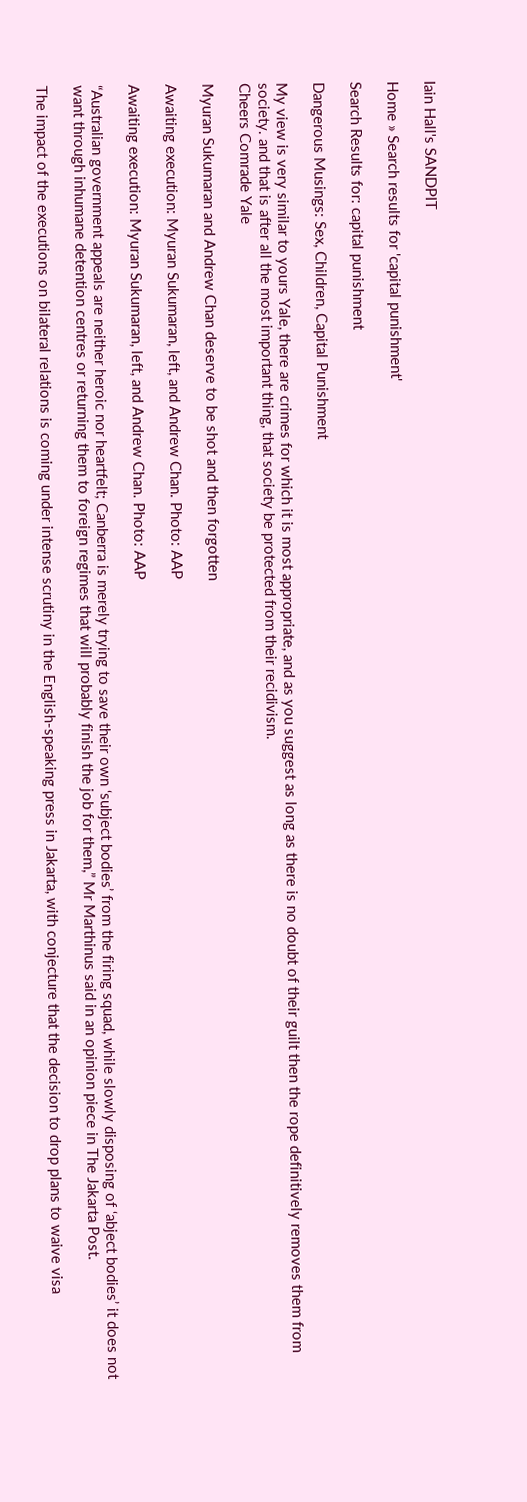Iain Hall's SANDPIT

Home » Search results for 'capital punishment'

Search Results for: capital punishment

Dangerous Musings: Sex, Children, Capital Punishment

My view is very similar to yours Yale, there are crimes for which it is most appropriate, and as you suggest as long as there is no doubt of their guilt then the rope definitively removes them from society. and that is after all the most important thing, that society be protected from their recidivism.
Cheers Comrade Yale

Myuran Sukumaran and Andrew Chan deserve to be shot and then forgotten

Awaiting execution: Myuran Sukumaran, left, and Andrew Chan. Photo: AAP

Awaiting execution: Myuran Sukumaran, left, and Andrew Chan. Photo: AAP

“Australian government appeals are neither heroic nor heartfelt; Canberra is merely trying to save their own ‘subject bodies’ from the firing squad, while slowly disposing of ‘abject bodies’ it does not want through inhumane detention centres or returning them to foreign regimes that will probably finish the job for them,” Mr Marthinus said in an opinion piece in The Jakarta Post.

The impact of the executions on bilateral relations is coming under intense scrutiny in the English-speaking press in Jakarta, with conjecture that the decision to drop plans to waive visa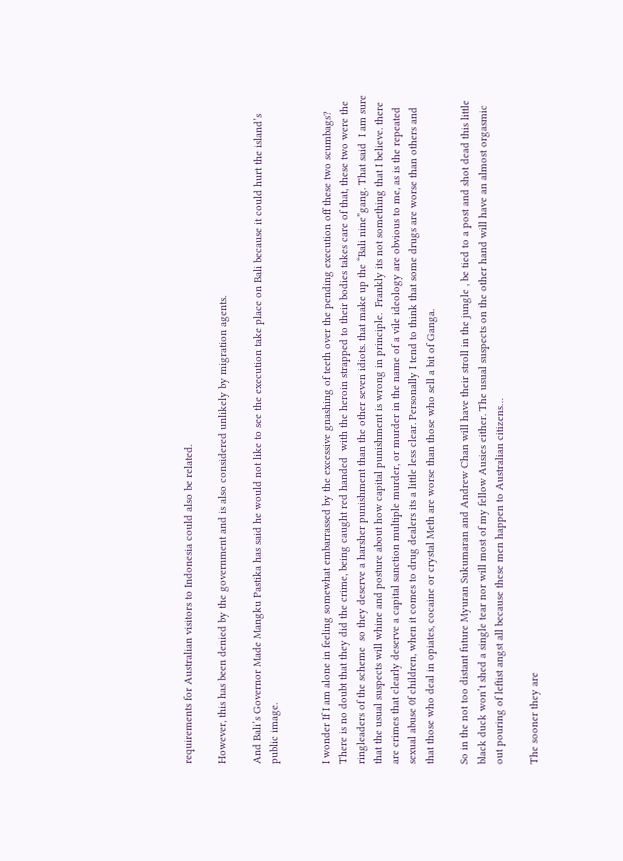requirements for Australian visitors to Indonesia could also be related.

However, this has been denied by the government and is also considered unlikely by migration agents.

And Bali’s Governor Made Mangku Pastika has said he would not like to see the execution take place on Bali because it could hurt the island’s public image.


I wonder If I am alone in feeling somewhat embarrassed by the excessive gnashing of teeth over the pending execution off these two scumbags?  There is no doubt that they did the crime, being caught red handed  with the heroin strapped to their bodies takes care of that, these two were the ringleaders of the scheme  so they deserve a harsher punishment than the other seven idiots. that make up the “Bali nine”gang. That said  I am sure that the usual suspects will whine and posture about how capital punishment is wrong in principle.  Frankly its not something that I believe. there are crimes that clearly deserve a capital sanction multiple murder, or murder in the name of a vile ideology are obvious to me, as is the repeated sexual abuse 0f children, when it comes to drug dealers its a little less clear. Personally I tend to think that some drugs are worse than others and  that those who deal in opiates, cocaine or crystal Meth are worse than those who sell a bit of Ganga.

So in the not too distant future Myuran Sukumaran and Andrew Chan will have their stroll in the jungle , be tied to a post and shot dead this little black duck won’t shed a single tear nor will most of my fellow Ausies either. The usual suspects on the other hand will have an almost orgasmic out pouring of leftist angst all because these men happen to Australian citizens…

The sooner they are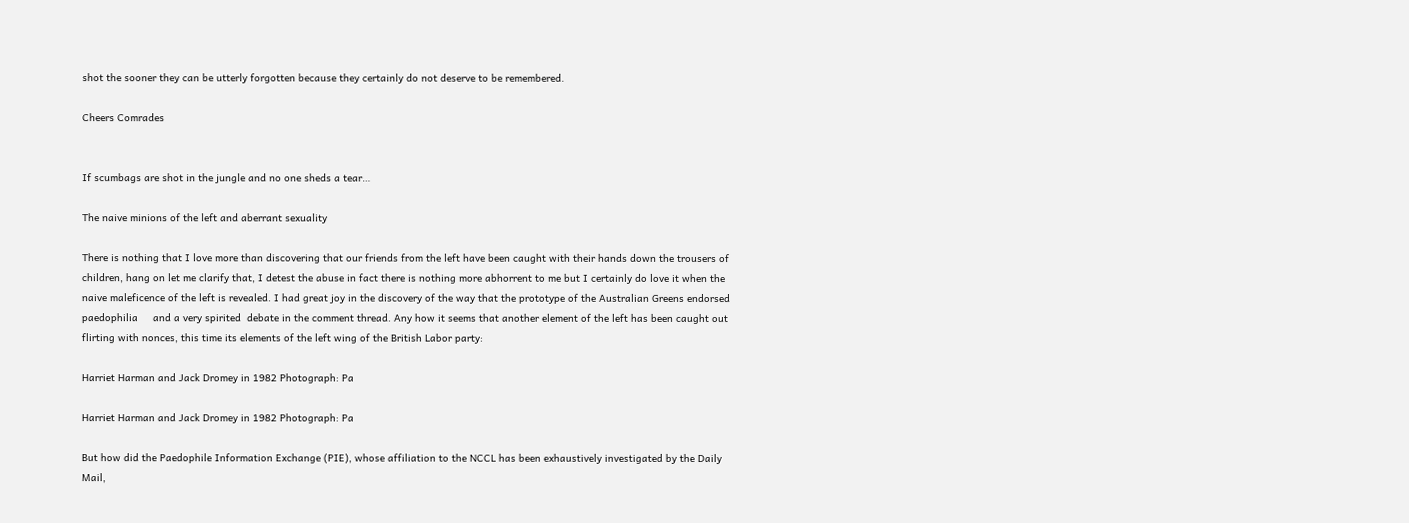shot the sooner they can be utterly forgotten because they certainly do not deserve to be remembered.

Cheers Comrades


If scumbags are shot in the jungle and no one sheds a tear…

The naive minions of the left and aberrant sexuality

There is nothing that I love more than discovering that our friends from the left have been caught with their hands down the trousers of children, hang on let me clarify that, I detest the abuse in fact there is nothing more abhorrent to me but I certainly do love it when the naive maleficence of the left is revealed. I had great joy in the discovery of the way that the prototype of the Australian Greens endorsed paedophilia     and a very spirited  debate in the comment thread. Any how it seems that another element of the left has been caught out flirting with nonces, this time its elements of the left wing of the British Labor party:

Harriet Harman and Jack Dromey in 1982 Photograph: Pa

Harriet Harman and Jack Dromey in 1982 Photograph: Pa

But how did the Paedophile Information Exchange (PIE), whose affiliation to the NCCL has been exhaustively investigated by the Daily Mail,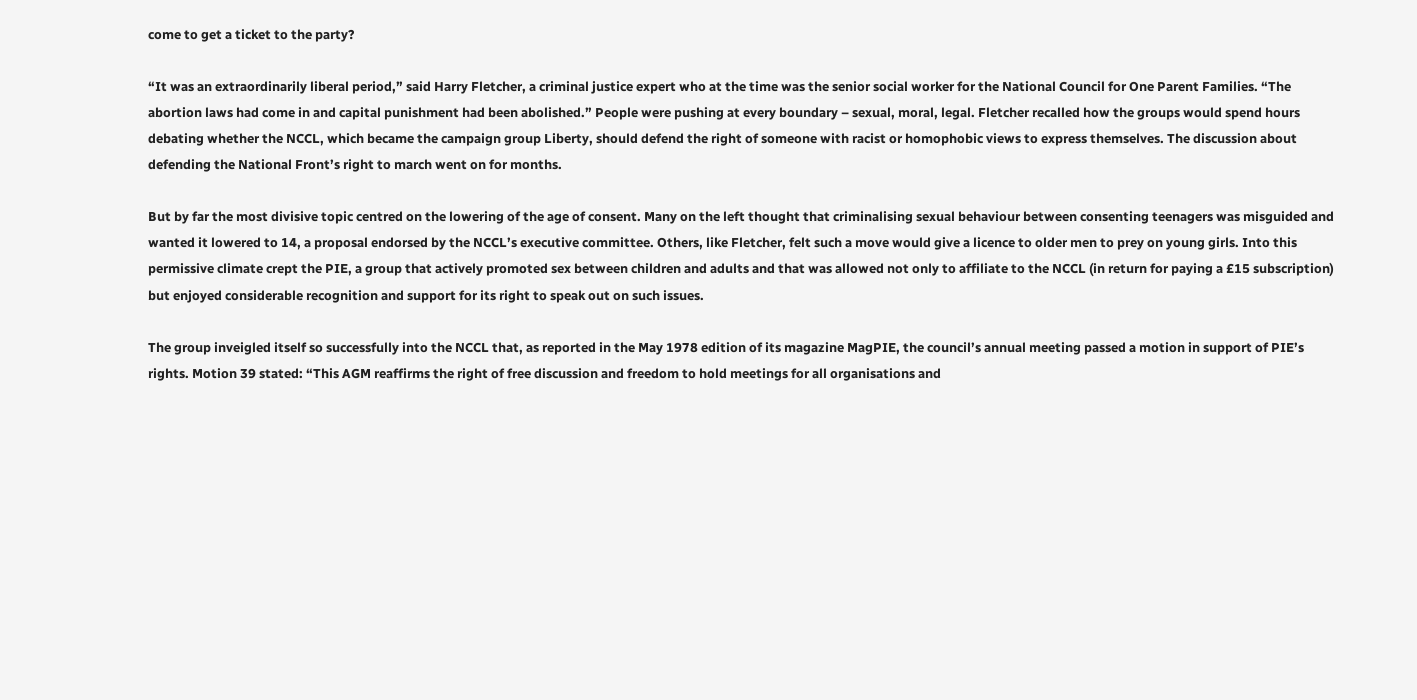come to get a ticket to the party?

“It was an extraordinarily liberal period,” said Harry Fletcher, a criminal justice expert who at the time was the senior social worker for the National Council for One Parent Families. “The abortion laws had come in and capital punishment had been abolished.” People were pushing at every boundary – sexual, moral, legal. Fletcher recalled how the groups would spend hours debating whether the NCCL, which became the campaign group Liberty, should defend the right of someone with racist or homophobic views to express themselves. The discussion about defending the National Front’s right to march went on for months.

But by far the most divisive topic centred on the lowering of the age of consent. Many on the left thought that criminalising sexual behaviour between consenting teenagers was misguided and wanted it lowered to 14, a proposal endorsed by the NCCL’s executive committee. Others, like Fletcher, felt such a move would give a licence to older men to prey on young girls. Into this permissive climate crept the PIE, a group that actively promoted sex between children and adults and that was allowed not only to affiliate to the NCCL (in return for paying a £15 subscription) but enjoyed considerable recognition and support for its right to speak out on such issues.

The group inveigled itself so successfully into the NCCL that, as reported in the May 1978 edition of its magazine MagPIE, the council’s annual meeting passed a motion in support of PIE’s rights. Motion 39 stated: “This AGM reaffirms the right of free discussion and freedom to hold meetings for all organisations and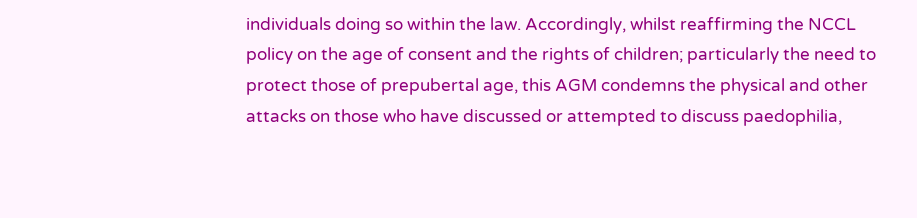individuals doing so within the law. Accordingly, whilst reaffirming the NCCL policy on the age of consent and the rights of children; particularly the need to protect those of prepubertal age, this AGM condemns the physical and other attacks on those who have discussed or attempted to discuss paedophilia,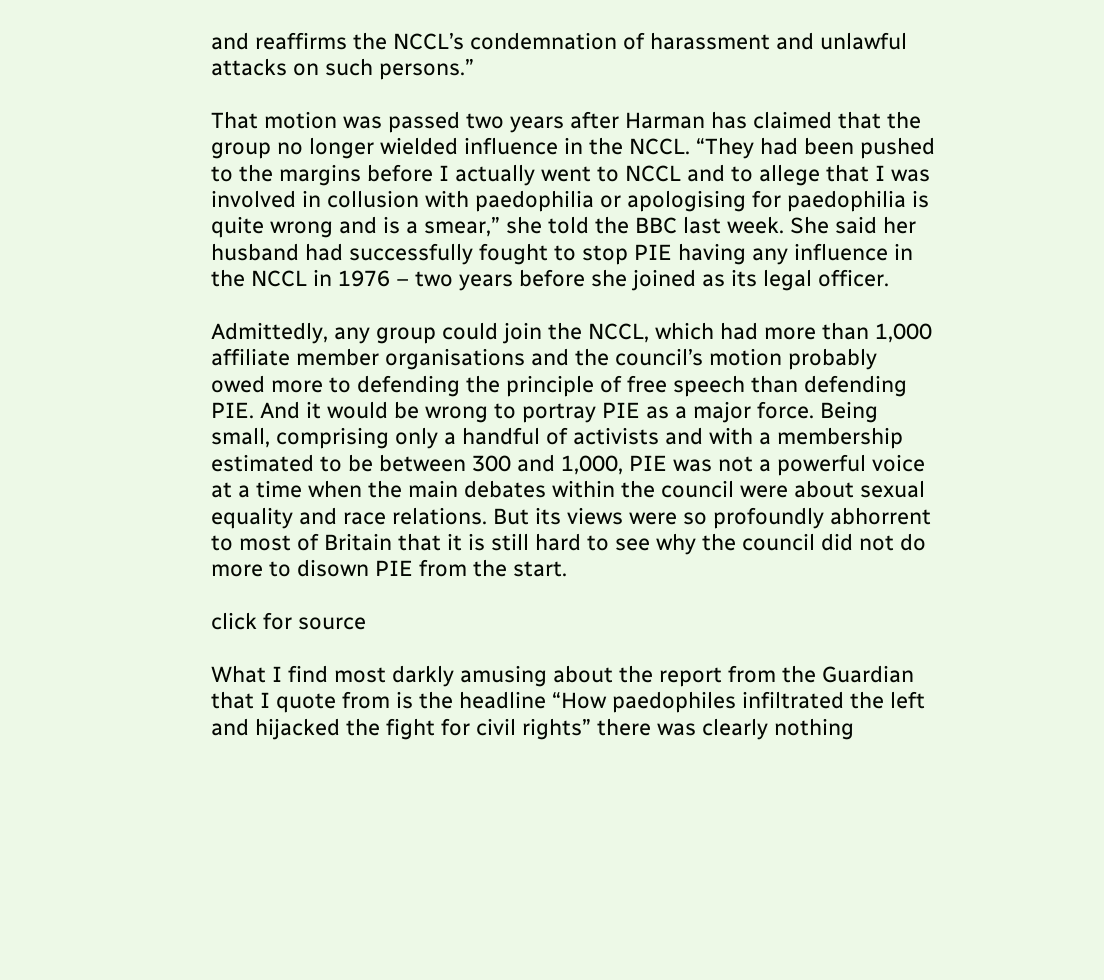and reaffirms the NCCL’s condemnation of harassment and unlawful attacks on such persons.”

That motion was passed two years after Harman has claimed that the group no longer wielded influence in the NCCL. “They had been pushed to the margins before I actually went to NCCL and to allege that I was involved in collusion with paedophilia or apologising for paedophilia is quite wrong and is a smear,” she told the BBC last week. She said her husband had successfully fought to stop PIE having any influence in the NCCL in 1976 – two years before she joined as its legal officer.

Admittedly, any group could join the NCCL, which had more than 1,000 affiliate member organisations and the council’s motion probably owed more to defending the principle of free speech than defending PIE. And it would be wrong to portray PIE as a major force. Being small, comprising only a handful of activists and with a membership estimated to be between 300 and 1,000, PIE was not a powerful voice at a time when the main debates within the council were about sexual equality and race relations. But its views were so profoundly abhorrent to most of Britain that it is still hard to see why the council did not do more to disown PIE from the start.

click for source

What I find most darkly amusing about the report from the Guardian that I quote from is the headline “How paedophiles infiltrated the left and hijacked the fight for civil rights” there was clearly nothing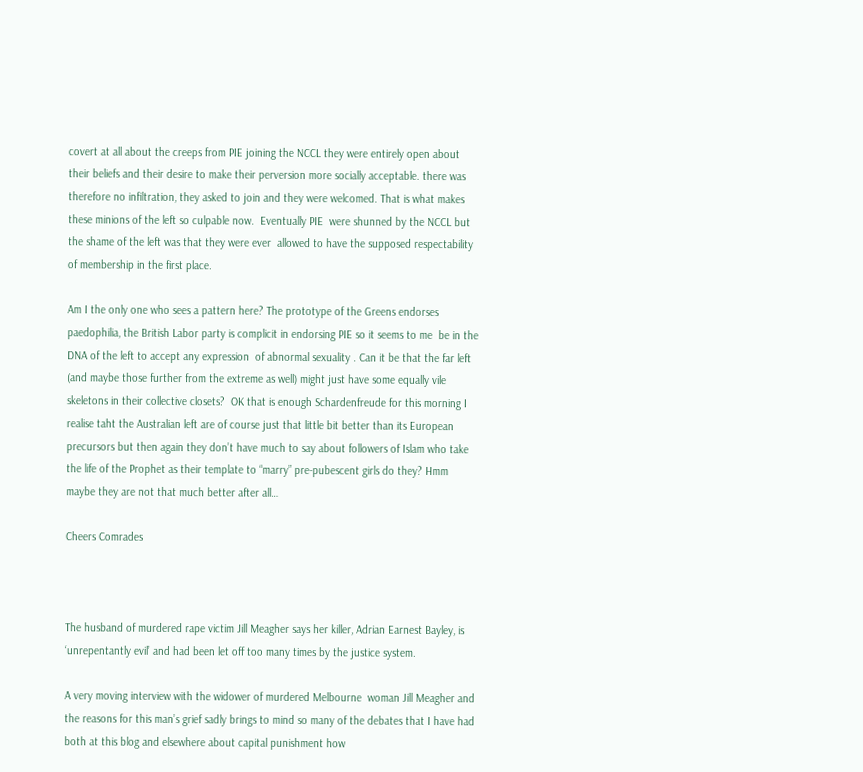covert at all about the creeps from PIE joining the NCCL they were entirely open about their beliefs and their desire to make their perversion more socially acceptable. there was therefore no infiltration, they asked to join and they were welcomed. That is what makes these minions of the left so culpable now.  Eventually PIE  were shunned by the NCCL but the shame of the left was that they were ever  allowed to have the supposed respectability of membership in the first place.

Am I the only one who sees a pattern here? The prototype of the Greens endorses paedophilia, the British Labor party is complicit in endorsing PIE so it seems to me  be in the DNA of the left to accept any expression  of abnormal sexuality . Can it be that the far left (and maybe those further from the extreme as well) might just have some equally vile skeletons in their collective closets?  OK that is enough Schardenfreude for this morning I realise taht the Australian left are of course just that little bit better than its European precursors but then again they don’t have much to say about followers of Islam who take the life of the Prophet as their template to “marry” pre-pubescent girls do they? Hmm maybe they are not that much better after all…

Cheers Comrades



The husband of murdered rape victim Jill Meagher says her killer, Adrian Earnest Bayley, is ‘unrepentantly evil’ and had been let off too many times by the justice system.

A very moving interview with the widower of murdered Melbourne  woman Jill Meagher and the reasons for this man’s grief sadly brings to mind so many of the debates that I have had both at this blog and elsewhere about capital punishment how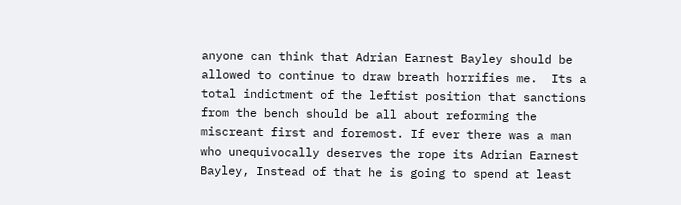anyone can think that Adrian Earnest Bayley should be allowed to continue to draw breath horrifies me.  Its a total indictment of the leftist position that sanctions from the bench should be all about reforming the miscreant first and foremost. If ever there was a man who unequivocally deserves the rope its Adrian Earnest Bayley, Instead of that he is going to spend at least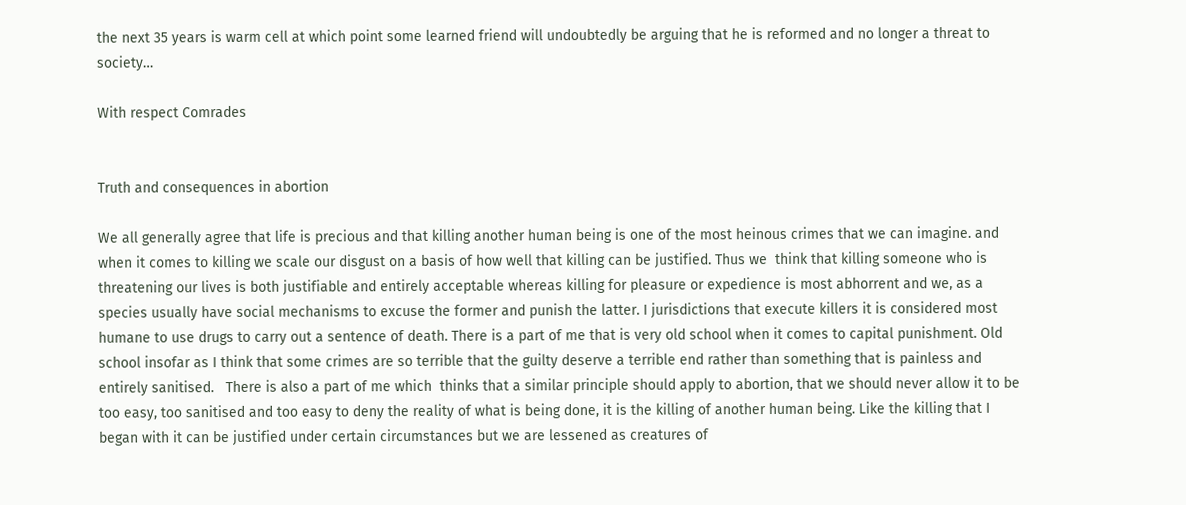the next 35 years is warm cell at which point some learned friend will undoubtedly be arguing that he is reformed and no longer a threat to society…

With respect Comrades


Truth and consequences in abortion

We all generally agree that life is precious and that killing another human being is one of the most heinous crimes that we can imagine. and when it comes to killing we scale our disgust on a basis of how well that killing can be justified. Thus we  think that killing someone who is threatening our lives is both justifiable and entirely acceptable whereas killing for pleasure or expedience is most abhorrent and we, as a species usually have social mechanisms to excuse the former and punish the latter. I jurisdictions that execute killers it is considered most humane to use drugs to carry out a sentence of death. There is a part of me that is very old school when it comes to capital punishment. Old school insofar as I think that some crimes are so terrible that the guilty deserve a terrible end rather than something that is painless and entirely sanitised.   There is also a part of me which  thinks that a similar principle should apply to abortion, that we should never allow it to be too easy, too sanitised and too easy to deny the reality of what is being done, it is the killing of another human being. Like the killing that I began with it can be justified under certain circumstances but we are lessened as creatures of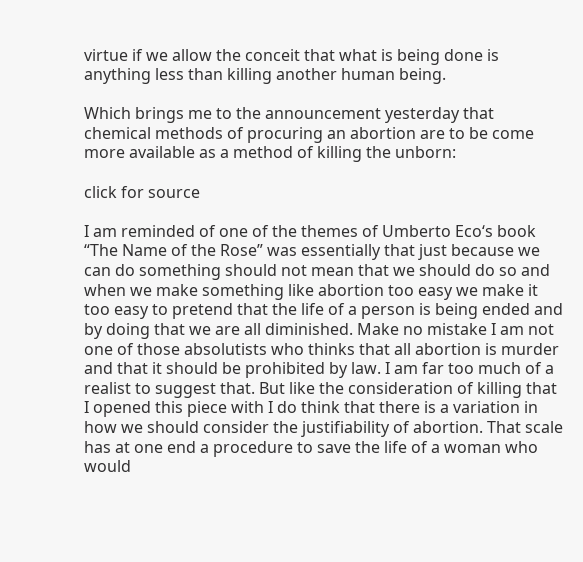virtue if we allow the conceit that what is being done is anything less than killing another human being.

Which brings me to the announcement yesterday that chemical methods of procuring an abortion are to be come more available as a method of killing the unborn:

click for source

I am reminded of one of the themes of Umberto Eco‘s book “The Name of the Rose” was essentially that just because we can do something should not mean that we should do so and when we make something like abortion too easy we make it too easy to pretend that the life of a person is being ended and by doing that we are all diminished. Make no mistake I am not one of those absolutists who thinks that all abortion is murder and that it should be prohibited by law. I am far too much of a realist to suggest that. But like the consideration of killing that I opened this piece with I do think that there is a variation in how we should consider the justifiability of abortion. That scale has at one end a procedure to save the life of a woman who would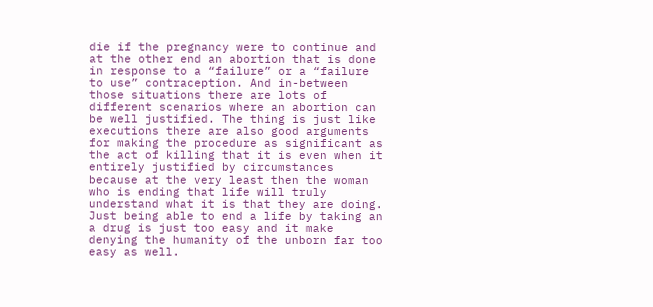die if the pregnancy were to continue and at the other end an abortion that is done in response to a “failure” or a “failure to use” contraception. And in-between those situations there are lots of different scenarios where an abortion can be well justified. The thing is just like executions there are also good arguments for making the procedure as significant as the act of killing that it is even when it entirely justified by circumstances because at the very least then the woman who is ending that life will truly understand what it is that they are doing. Just being able to end a life by taking an a drug is just too easy and it make denying the humanity of the unborn far too easy as well.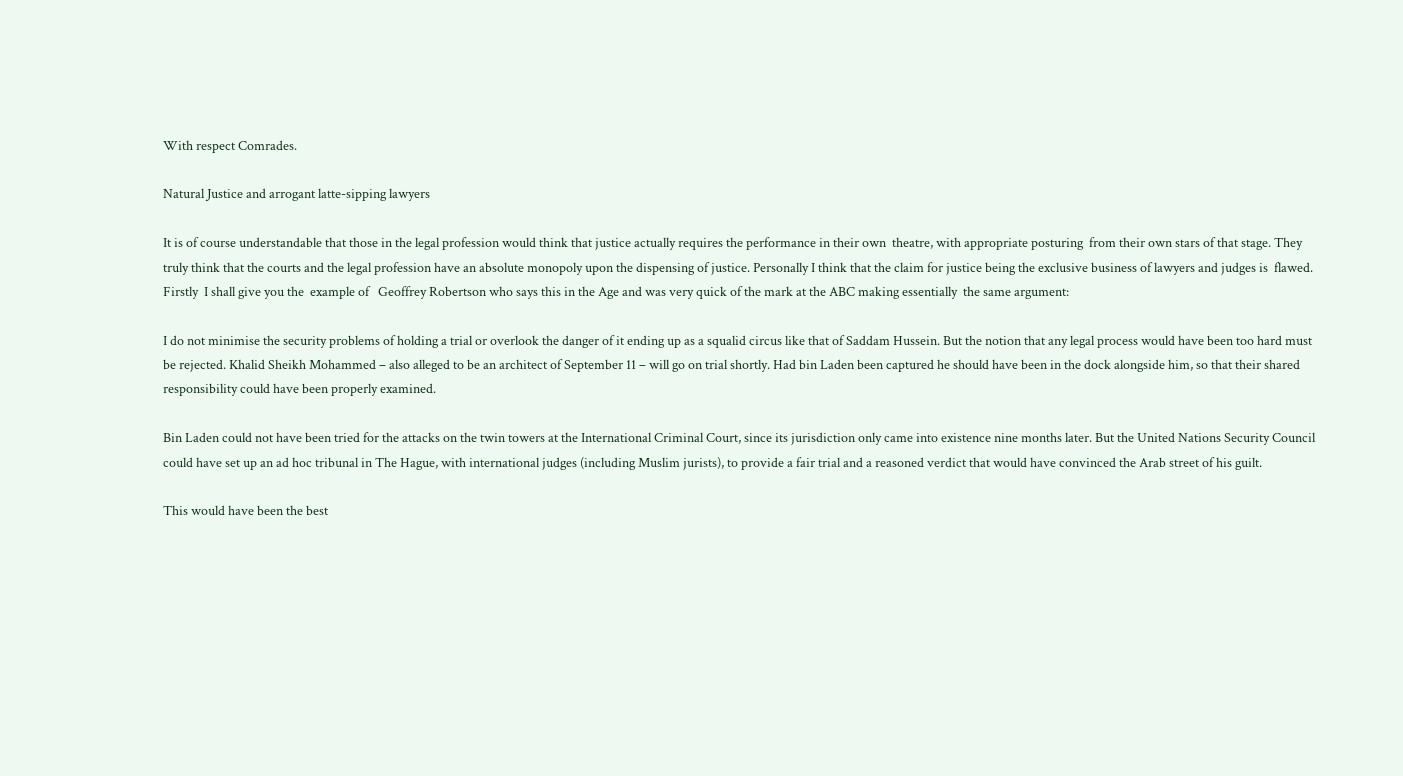With respect Comrades.

Natural Justice and arrogant latte-sipping lawyers

It is of course understandable that those in the legal profession would think that justice actually requires the performance in their own  theatre, with appropriate posturing  from their own stars of that stage. They truly think that the courts and the legal profession have an absolute monopoly upon the dispensing of justice. Personally I think that the claim for justice being the exclusive business of lawyers and judges is  flawed. Firstly  I shall give you the  example of   Geoffrey Robertson who says this in the Age and was very quick of the mark at the ABC making essentially  the same argument:

I do not minimise the security problems of holding a trial or overlook the danger of it ending up as a squalid circus like that of Saddam Hussein. But the notion that any legal process would have been too hard must be rejected. Khalid Sheikh Mohammed – also alleged to be an architect of September 11 – will go on trial shortly. Had bin Laden been captured he should have been in the dock alongside him, so that their shared responsibility could have been properly examined.

Bin Laden could not have been tried for the attacks on the twin towers at the International Criminal Court, since its jurisdiction only came into existence nine months later. But the United Nations Security Council could have set up an ad hoc tribunal in The Hague, with international judges (including Muslim jurists), to provide a fair trial and a reasoned verdict that would have convinced the Arab street of his guilt.

This would have been the best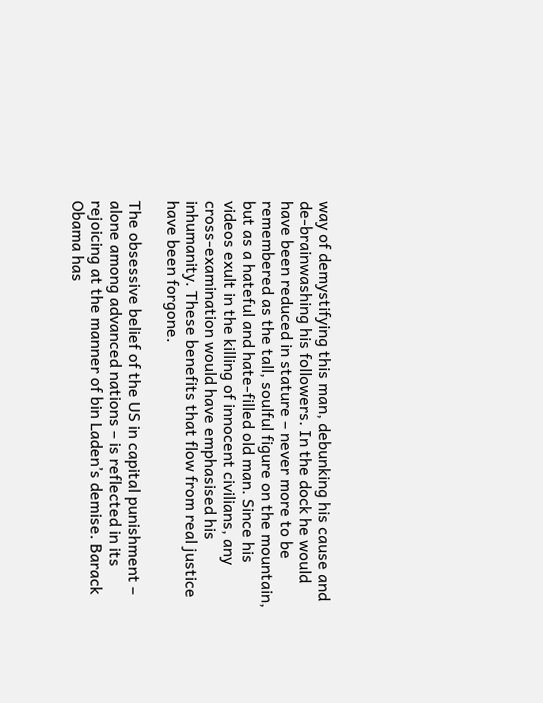way of demystifying this man, debunking his cause and de-brainwashing his followers. In the dock he would have been reduced in stature – never more to be remembered as the tall, soulful figure on the mountain, but as a hateful and hate-filled old man. Since his videos exult in the killing of innocent civilians, any cross-examination would have emphasised his inhumanity. These benefits that flow from real justice have been forgone.

The obsessive belief of the US in capital punishment – alone among advanced nations – is reflected in its rejoicing at the manner of bin Laden’s demise. Barack Obama has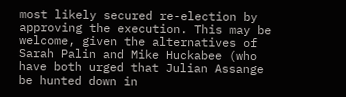most likely secured re-election by approving the execution. This may be welcome, given the alternatives of Sarah Palin and Mike Huckabee (who have both urged that Julian Assange be hunted down in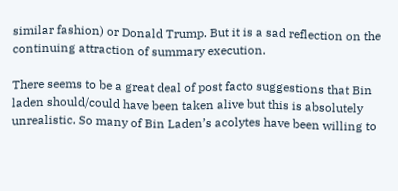similar fashion) or Donald Trump. But it is a sad reflection on the continuing attraction of summary execution.

There seems to be a great deal of post facto suggestions that Bin laden should/could have been taken alive but this is absolutely unrealistic. So many of Bin Laden’s acolytes have been willing to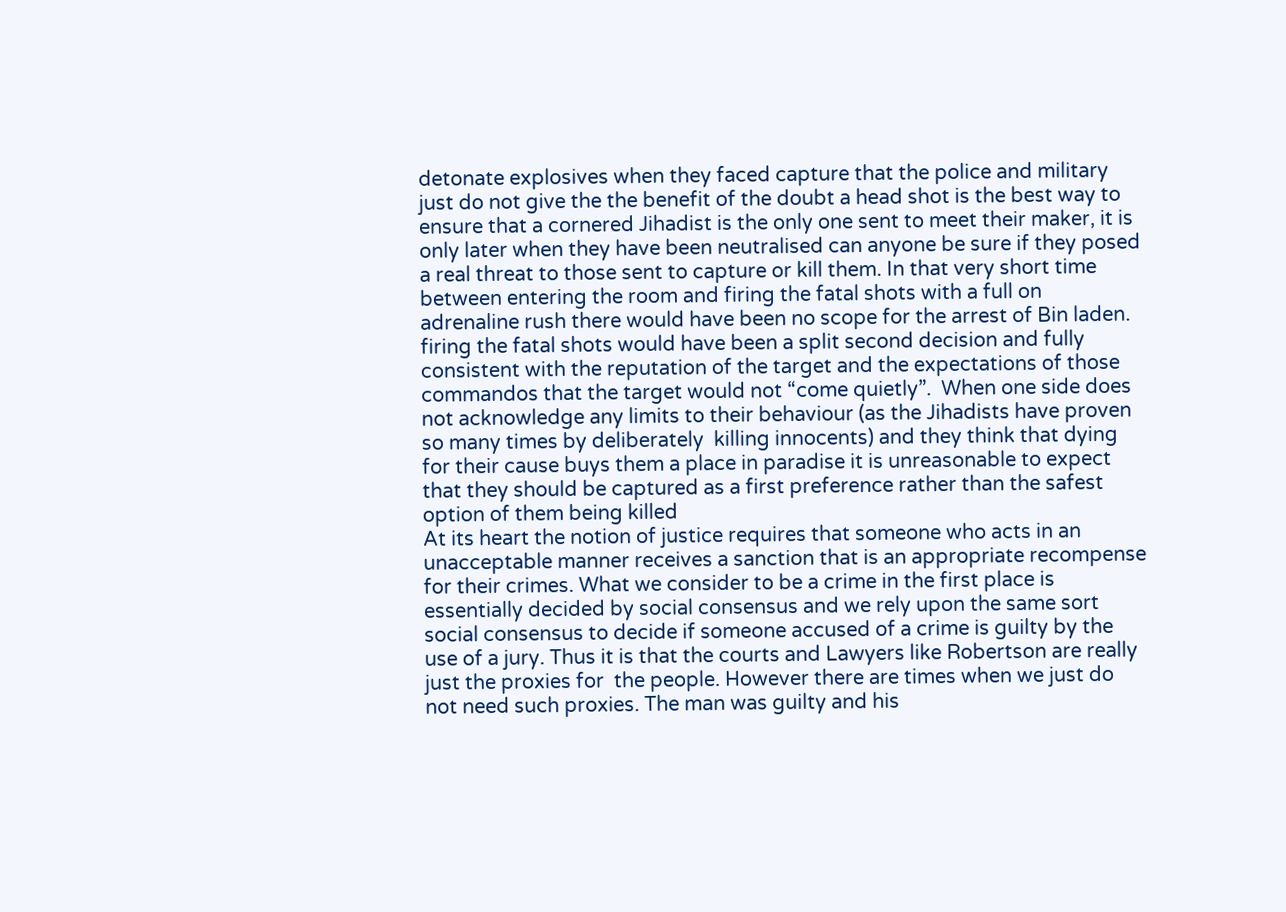detonate explosives when they faced capture that the police and military just do not give the the benefit of the doubt a head shot is the best way to ensure that a cornered Jihadist is the only one sent to meet their maker, it is only later when they have been neutralised can anyone be sure if they posed a real threat to those sent to capture or kill them. In that very short time between entering the room and firing the fatal shots with a full on adrenaline rush there would have been no scope for the arrest of Bin laden. firing the fatal shots would have been a split second decision and fully consistent with the reputation of the target and the expectations of those commandos that the target would not “come quietly”.  When one side does not acknowledge any limits to their behaviour (as the Jihadists have proven so many times by deliberately  killing innocents) and they think that dying for their cause buys them a place in paradise it is unreasonable to expect that they should be captured as a first preference rather than the safest option of them being killed
At its heart the notion of justice requires that someone who acts in an unacceptable manner receives a sanction that is an appropriate recompense for their crimes. What we consider to be a crime in the first place is essentially decided by social consensus and we rely upon the same sort  social consensus to decide if someone accused of a crime is guilty by the use of a jury. Thus it is that the courts and Lawyers like Robertson are really just the proxies for  the people. However there are times when we just do not need such proxies. The man was guilty and his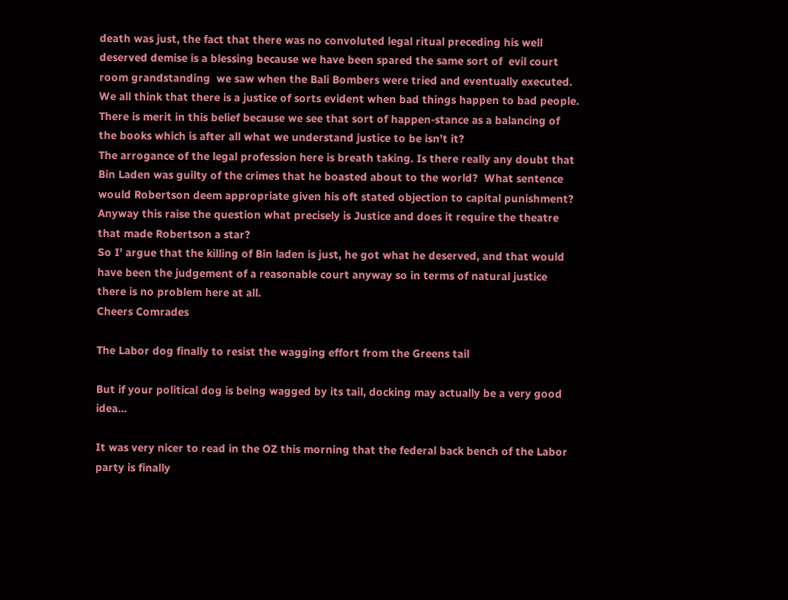death was just, the fact that there was no convoluted legal ritual preceding his well deserved demise is a blessing because we have been spared the same sort of  evil court room grandstanding  we saw when the Bali Bombers were tried and eventually executed. We all think that there is a justice of sorts evident when bad things happen to bad people. There is merit in this belief because we see that sort of happen-stance as a balancing of the books which is after all what we understand justice to be isn’t it?
The arrogance of the legal profession here is breath taking. Is there really any doubt that Bin Laden was guilty of the crimes that he boasted about to the world?  What sentence would Robertson deem appropriate given his oft stated objection to capital punishment? Anyway this raise the question what precisely is Justice and does it require the theatre that made Robertson a star?
So I’ argue that the killing of Bin laden is just, he got what he deserved, and that would have been the judgement of a reasonable court anyway so in terms of natural justice there is no problem here at all.
Cheers Comrades

The Labor dog finally to resist the wagging effort from the Greens tail

But if your political dog is being wagged by its tail, docking may actually be a very good idea...

It was very nicer to read in the OZ this morning that the federal back bench of the Labor party is finally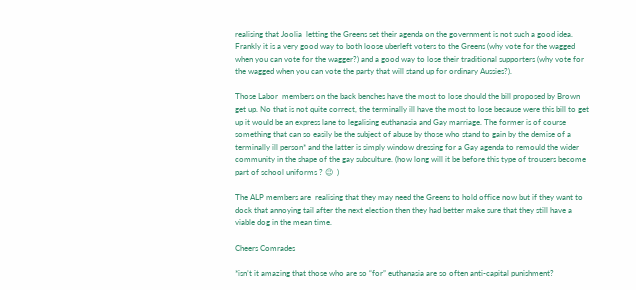realising that Joolia  letting the Greens set their agenda on the government is not such a good idea. Frankly it is a very good way to both loose uberleft voters to the Greens (why vote for the wagged when you can vote for the wagger?) and a good way to lose their traditional supporters (why vote for the wagged when you can vote the party that will stand up for ordinary Aussies?).

Those Labor  members on the back benches have the most to lose should the bill proposed by Brown  get up. No that is not quite correct, the terminally ill have the most to lose because were this bill to get up it would be an express lane to legalising euthanasia and Gay marriage. The former is of course something that can so easily be the subject of abuse by those who stand to gain by the demise of a terminally ill person* and the latter is simply window dressing for a Gay agenda to remould the wider community in the shape of the gay subculture. (how long will it be before this type of trousers become part of school uniforms ? 😉  )

The ALP members are  realising that they may need the Greens to hold office now but if they want to dock that annoying tail after the next election then they had better make sure that they still have a viable dog in the mean time.

Cheers Comrades

*isn’t it amazing that those who are so “for” euthanasia are so often anti-capital punishment?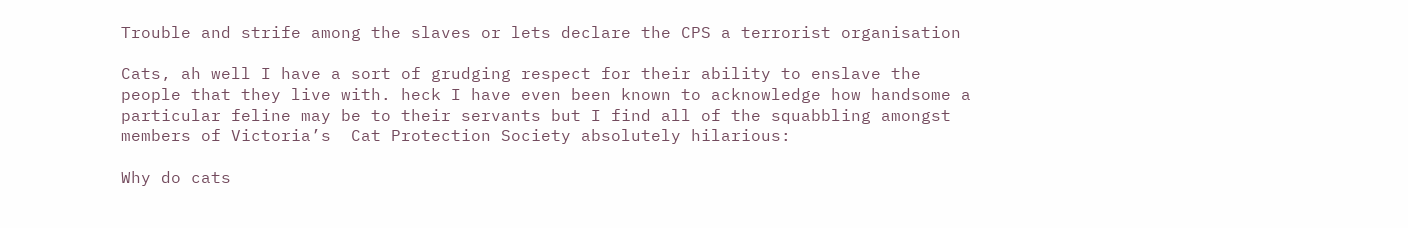Trouble and strife among the slaves or lets declare the CPS a terrorist organisation

Cats, ah well I have a sort of grudging respect for their ability to enslave the people that they live with. heck I have even been known to acknowledge how handsome a particular feline may be to their servants but I find all of the squabbling amongst members of Victoria’s  Cat Protection Society absolutely hilarious:

Why do cats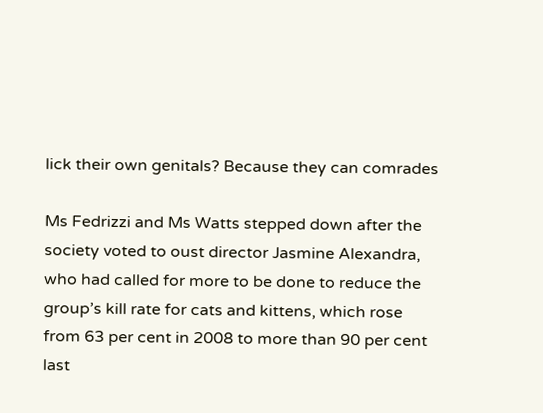lick their own genitals? Because they can comrades

Ms Fedrizzi and Ms Watts stepped down after the society voted to oust director Jasmine Alexandra, who had called for more to be done to reduce the group’s kill rate for cats and kittens, which rose from 63 per cent in 2008 to more than 90 per cent last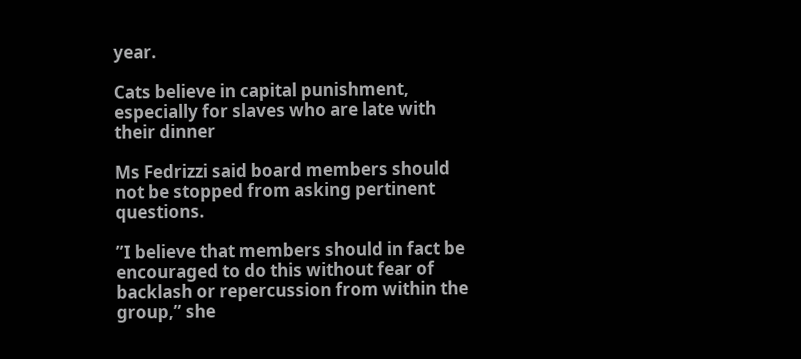year.

Cats believe in capital punishment, especially for slaves who are late with their dinner

Ms Fedrizzi said board members should not be stopped from asking pertinent questions.

”I believe that members should in fact be encouraged to do this without fear of backlash or repercussion from within the group,” she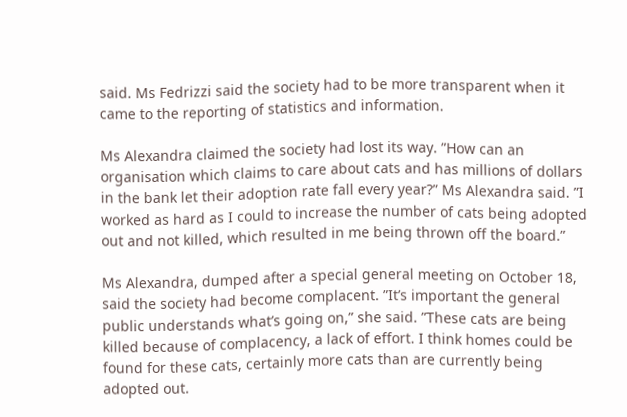said. Ms Fedrizzi said the society had to be more transparent when it came to the reporting of statistics and information.

Ms Alexandra claimed the society had lost its way. ”How can an organisation which claims to care about cats and has millions of dollars in the bank let their adoption rate fall every year?” Ms Alexandra said. ”I worked as hard as I could to increase the number of cats being adopted out and not killed, which resulted in me being thrown off the board.”

Ms Alexandra, dumped after a special general meeting on October 18, said the society had become complacent. ”It’s important the general public understands what’s going on,” she said. ”These cats are being killed because of complacency, a lack of effort. I think homes could be found for these cats, certainly more cats than are currently being adopted out.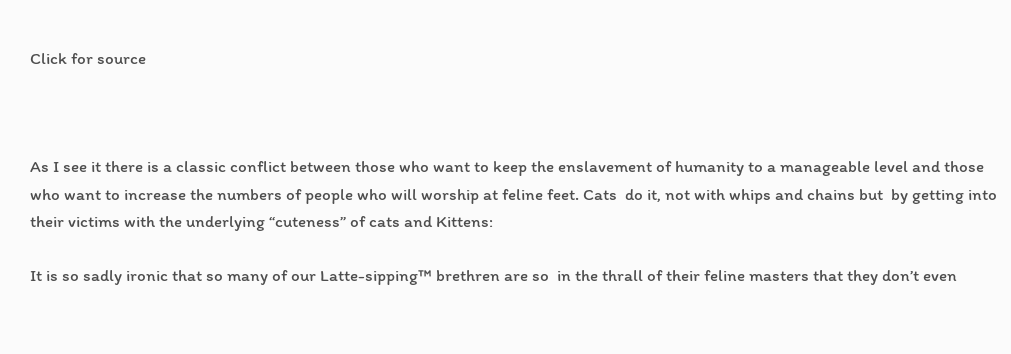Click for source



As I see it there is a classic conflict between those who want to keep the enslavement of humanity to a manageable level and those who want to increase the numbers of people who will worship at feline feet. Cats  do it, not with whips and chains but  by getting into their victims with the underlying “cuteness” of cats and Kittens:

It is so sadly ironic that so many of our Latte-sipping™ brethren are so  in the thrall of their feline masters that they don’t even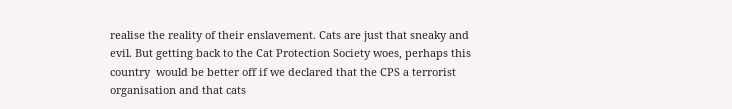realise the reality of their enslavement. Cats are just that sneaky and  evil. But getting back to the Cat Protection Society woes, perhaps this country  would be better off if we declared that the CPS a terrorist organisation and that cats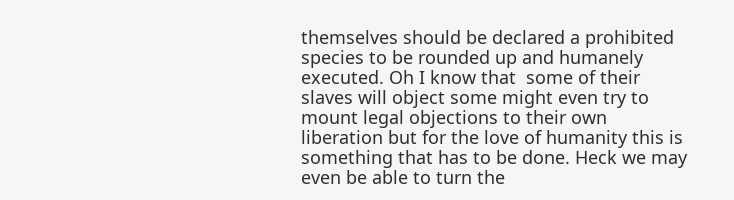themselves should be declared a prohibited species to be rounded up and humanely executed. Oh I know that  some of their slaves will object some might even try to mount legal objections to their own  liberation but for the love of humanity this is something that has to be done. Heck we may even be able to turn the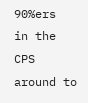90%ers  in the CPS around to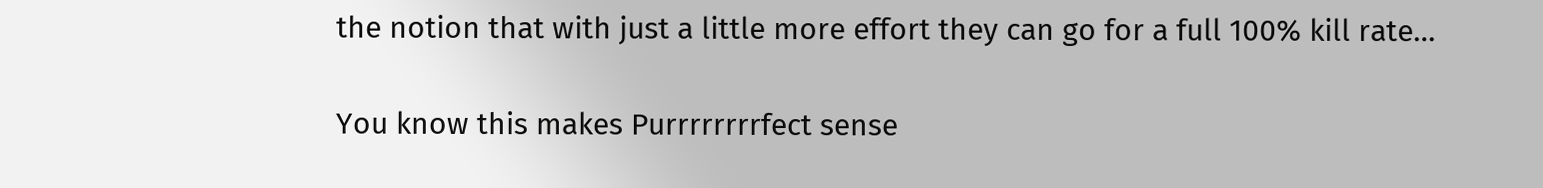the notion that with just a little more effort they can go for a full 100% kill rate…

You know this makes Purrrrrrrrfect sense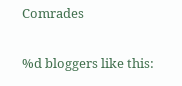Comrades

%d bloggers like this: